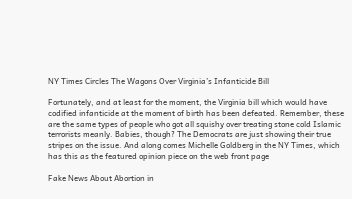NY Times Circles The Wagons Over Virginia’s Infanticide Bill

Fortunately, and at least for the moment, the Virginia bill which would have codified infanticide at the moment of birth has been defeated. Remember, these are the same types of people who got all squishy over treating stone cold Islamic terrorists meanly. Babies, though? The Democrats are just showing their true stripes on the issue. And along comes Michelle Goldberg in the NY Times, which has this as the featured opinion piece on the web front page

Fake News About Abortion in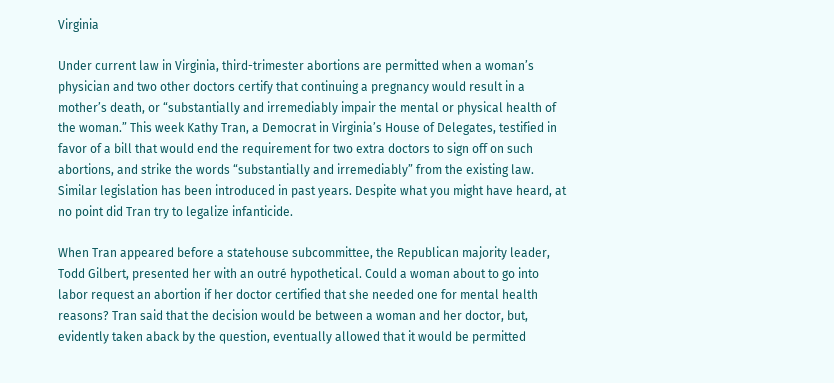Virginia

Under current law in Virginia, third-trimester abortions are permitted when a woman’s physician and two other doctors certify that continuing a pregnancy would result in a mother’s death, or “substantially and irremediably impair the mental or physical health of the woman.” This week Kathy Tran, a Democrat in Virginia’s House of Delegates, testified in favor of a bill that would end the requirement for two extra doctors to sign off on such abortions, and strike the words “substantially and irremediably” from the existing law. Similar legislation has been introduced in past years. Despite what you might have heard, at no point did Tran try to legalize infanticide.

When Tran appeared before a statehouse subcommittee, the Republican majority leader, Todd Gilbert, presented her with an outré hypothetical. Could a woman about to go into labor request an abortion if her doctor certified that she needed one for mental health reasons? Tran said that the decision would be between a woman and her doctor, but, evidently taken aback by the question, eventually allowed that it would be permitted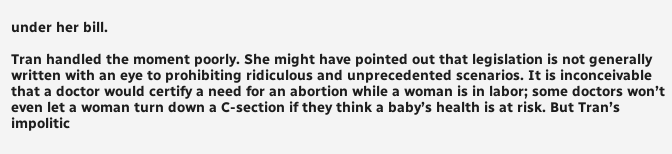under her bill.

Tran handled the moment poorly. She might have pointed out that legislation is not generally written with an eye to prohibiting ridiculous and unprecedented scenarios. It is inconceivable that a doctor would certify a need for an abortion while a woman is in labor; some doctors won’t even let a woman turn down a C-section if they think a baby’s health is at risk. But Tran’s impolitic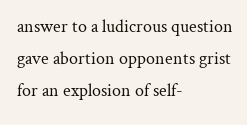answer to a ludicrous question gave abortion opponents grist for an explosion of self-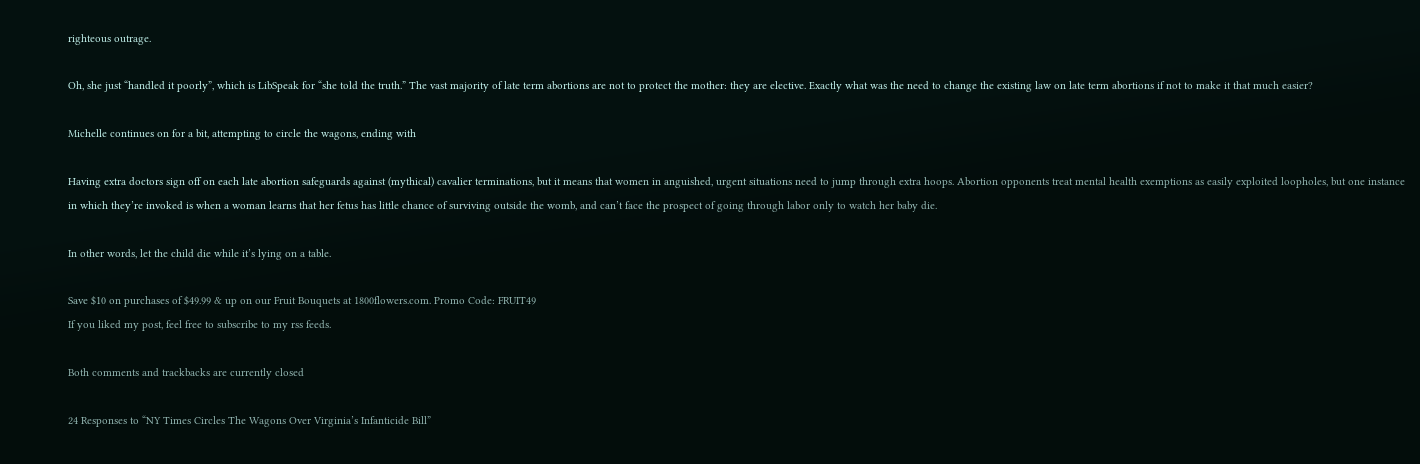righteous outrage.

Oh, she just “handled it poorly”, which is LibSpeak for “she told the truth.” The vast majority of late term abortions are not to protect the mother: they are elective. Exactly what was the need to change the existing law on late term abortions if not to make it that much easier?

Michelle continues on for a bit, attempting to circle the wagons, ending with

Having extra doctors sign off on each late abortion safeguards against (mythical) cavalier terminations, but it means that women in anguished, urgent situations need to jump through extra hoops. Abortion opponents treat mental health exemptions as easily exploited loopholes, but one instance in which they’re invoked is when a woman learns that her fetus has little chance of surviving outside the womb, and can’t face the prospect of going through labor only to watch her baby die.

In other words, let the child die while it’s lying on a table.

Save $10 on purchases of $49.99 & up on our Fruit Bouquets at 1800flowers.com. Promo Code: FRUIT49
If you liked my post, feel free to subscribe to my rss feeds.

Both comments and trackbacks are currently closed

24 Responses to “NY Times Circles The Wagons Over Virginia’s Infanticide Bill”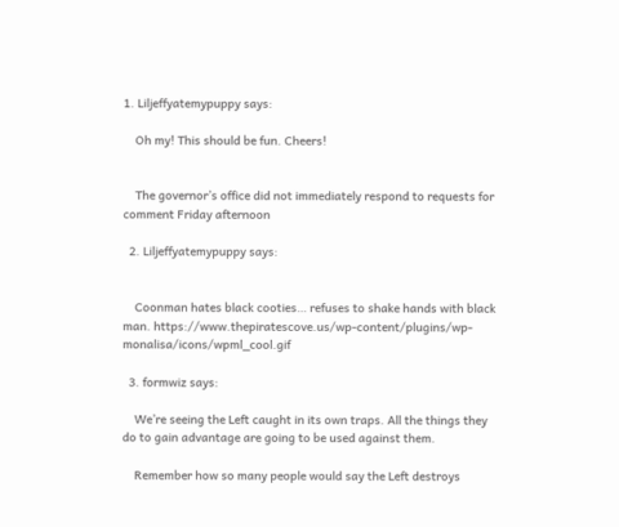1. Liljeffyatemypuppy says:

    Oh my! This should be fun. Cheers!


    The governor’s office did not immediately respond to requests for comment Friday afternoon

  2. Liljeffyatemypuppy says:


    Coonman hates black cooties… refuses to shake hands with black man. https://www.thepiratescove.us/wp-content/plugins/wp-monalisa/icons/wpml_cool.gif

  3. formwiz says:

    We’re seeing the Left caught in its own traps. All the things they do to gain advantage are going to be used against them.

    Remember how so many people would say the Left destroys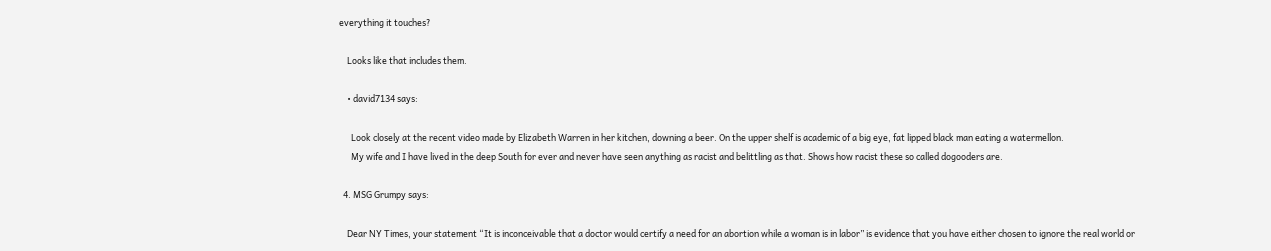everything it touches?

    Looks like that includes them.

    • david7134 says:

      Look closely at the recent video made by Elizabeth Warren in her kitchen, downing a beer. On the upper shelf is academic of a big eye, fat lipped black man eating a watermellon.
      My wife and I have lived in the deep South for ever and never have seen anything as racist and belittling as that. Shows how racist these so called dogooders are.

  4. MSG Grumpy says:

    Dear NY Times, your statement “It is inconceivable that a doctor would certify a need for an abortion while a woman is in labor” is evidence that you have either chosen to ignore the real world or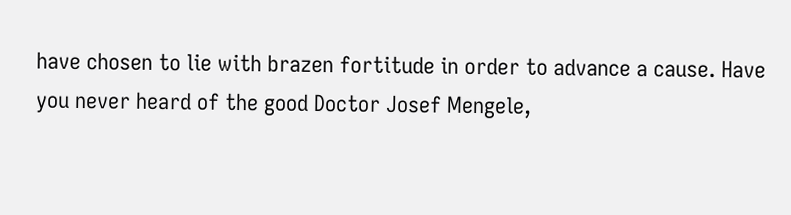have chosen to lie with brazen fortitude in order to advance a cause. Have you never heard of the good Doctor Josef Mengele,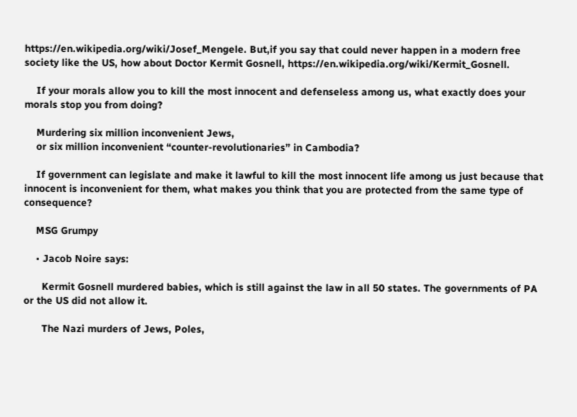https://en.wikipedia.org/wiki/Josef_Mengele. But,if you say that could never happen in a modern free society like the US, how about Doctor Kermit Gosnell, https://en.wikipedia.org/wiki/Kermit_Gosnell.

    If your morals allow you to kill the most innocent and defenseless among us, what exactly does your morals stop you from doing?

    Murdering six million inconvenient Jews,
    or six million inconvenient “counter-revolutionaries” in Cambodia?

    If government can legislate and make it lawful to kill the most innocent life among us just because that innocent is inconvenient for them, what makes you think that you are protected from the same type of consequence?

    MSG Grumpy

    • Jacob Noire says:

      Kermit Gosnell murdered babies, which is still against the law in all 50 states. The governments of PA or the US did not allow it.

      The Nazi murders of Jews, Poles,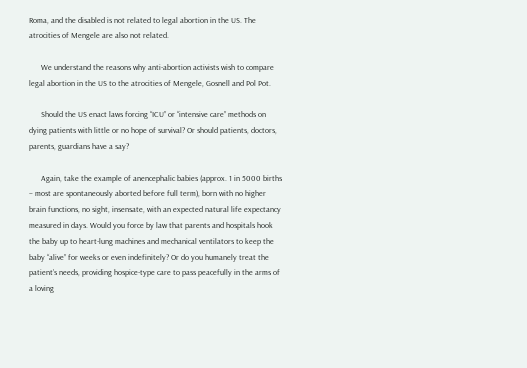Roma, and the disabled is not related to legal abortion in the US. The atrocities of Mengele are also not related.

      We understand the reasons why anti-abortion activists wish to compare legal abortion in the US to the atrocities of Mengele, Gosnell and Pol Pot.

      Should the US enact laws forcing “ICU” or “intensive care” methods on dying patients with little or no hope of survival? Or should patients, doctors, parents, guardians have a say?

      Again, take the example of anencephalic babies (approx. 1 in 5000 births – most are spontaneously aborted before full term), born with no higher brain functions, no sight, insensate, with an expected natural life expectancy measured in days. Would you force by law that parents and hospitals hook the baby up to heart-lung machines and mechanical ventilators to keep the baby “alive” for weeks or even indefinitely? Or do you humanely treat the patient’s needs, providing hospice-type care to pass peacefully in the arms of a loving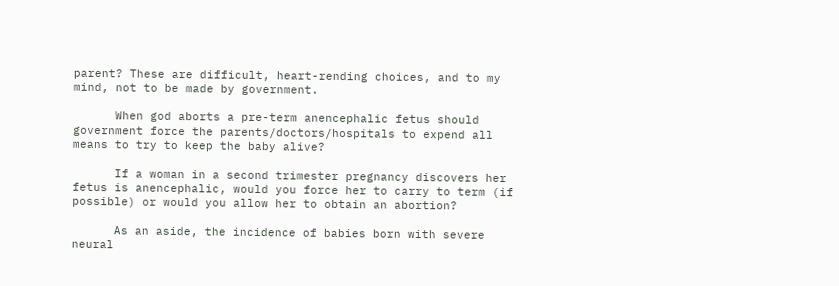parent? These are difficult, heart-rending choices, and to my mind, not to be made by government.

      When god aborts a pre-term anencephalic fetus should government force the parents/doctors/hospitals to expend all means to try to keep the baby alive?

      If a woman in a second trimester pregnancy discovers her fetus is anencephalic, would you force her to carry to term (if possible) or would you allow her to obtain an abortion?

      As an aside, the incidence of babies born with severe neural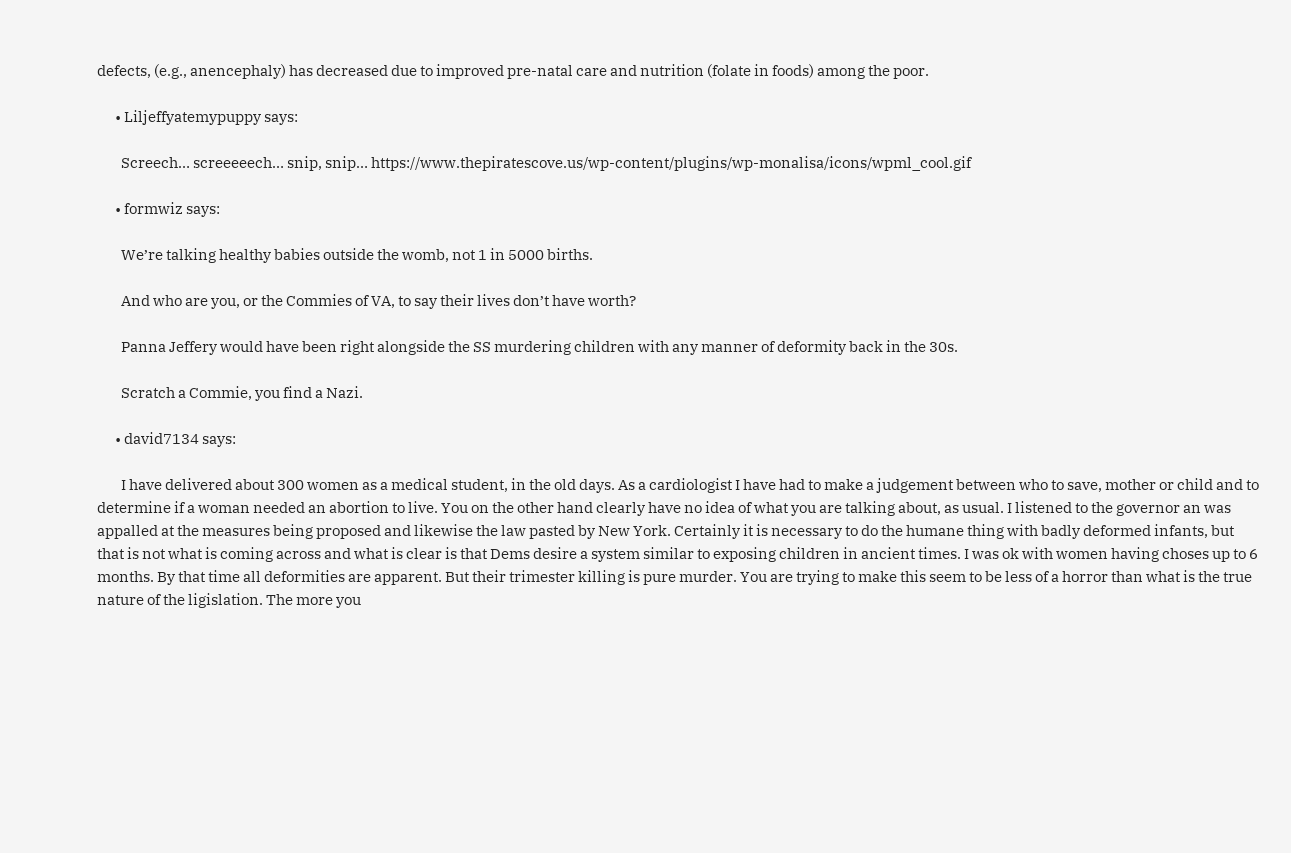defects, (e.g., anencephaly) has decreased due to improved pre-natal care and nutrition (folate in foods) among the poor.

      • Liljeffyatemypuppy says:

        Screech… screeeeech… snip, snip… https://www.thepiratescove.us/wp-content/plugins/wp-monalisa/icons/wpml_cool.gif

      • formwiz says:

        We’re talking healthy babies outside the womb, not 1 in 5000 births.

        And who are you, or the Commies of VA, to say their lives don’t have worth?

        Panna Jeffery would have been right alongside the SS murdering children with any manner of deformity back in the 30s.

        Scratch a Commie, you find a Nazi.

      • david7134 says:

        I have delivered about 300 women as a medical student, in the old days. As a cardiologist I have had to make a judgement between who to save, mother or child and to determine if a woman needed an abortion to live. You on the other hand clearly have no idea of what you are talking about, as usual. I listened to the governor an was appalled at the measures being proposed and likewise the law pasted by New York. Certainly it is necessary to do the humane thing with badly deformed infants, but that is not what is coming across and what is clear is that Dems desire a system similar to exposing children in ancient times. I was ok with women having choses up to 6 months. By that time all deformities are apparent. But their trimester killing is pure murder. You are trying to make this seem to be less of a horror than what is the true nature of the ligislation. The more you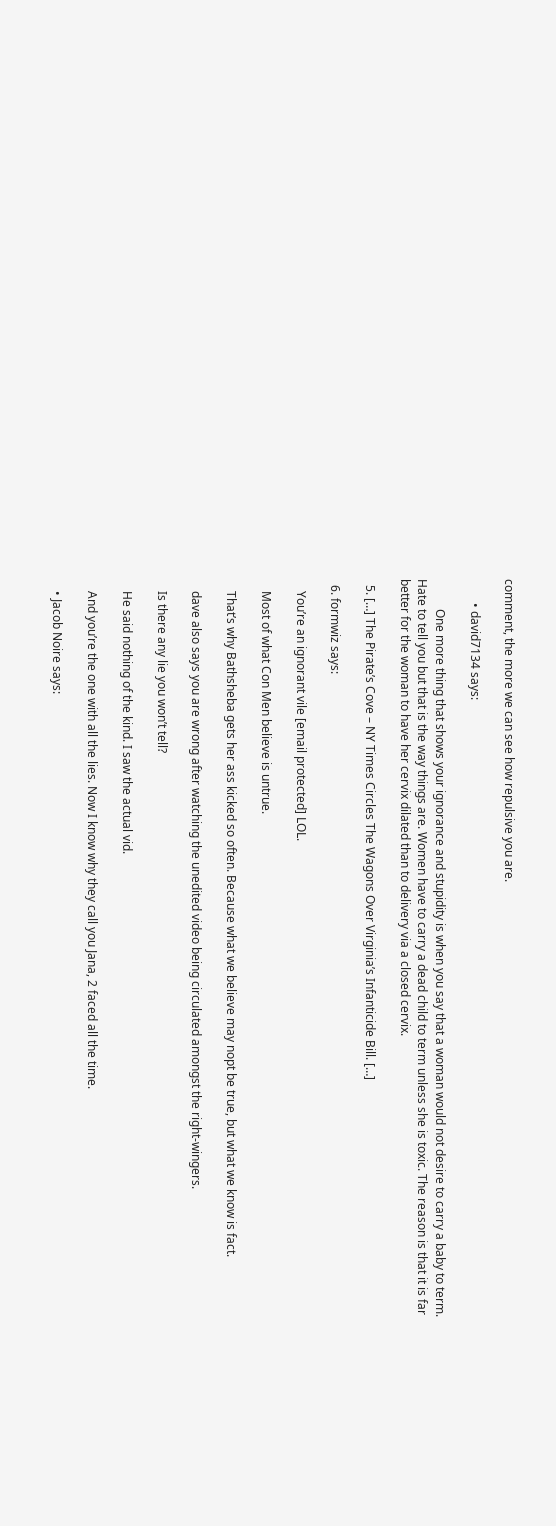comment, the more we can see how repulsive you are.

        • david7134 says:

          One more thing that shows your ignorance and stupidity is when you say that a woman would not desire to carry a baby to term. Hate to tell you but that is the way things are. Women have to carry a dead child to term unless she is toxic. The reason is that it is far better for the woman to have her cervix dilated than to delivery via a closed cervix.

  5. […] The Pirate’s Cove – NY Times Circles The Wagons Over Virginia’s Infanticide Bill. […]

  6. formwiz says:

    You’re an ignorant vile [email protected] LOL.

    Most of what Con Men believe is untrue.

    That’s why Bathsheba gets her ass kicked so often. Because what we believe may nopt be true, but what we know is fact.

    dave also says you are wrong after watching the unedited video being circulated amongst the right-wingers.

    Is there any lie you won’t tell?

    He said nothing of the kind. I saw the actual vid.

    And you’re the one with all the lies. Now I know why they call you Jana, 2 faced all the time.

    • Jacob Noire says: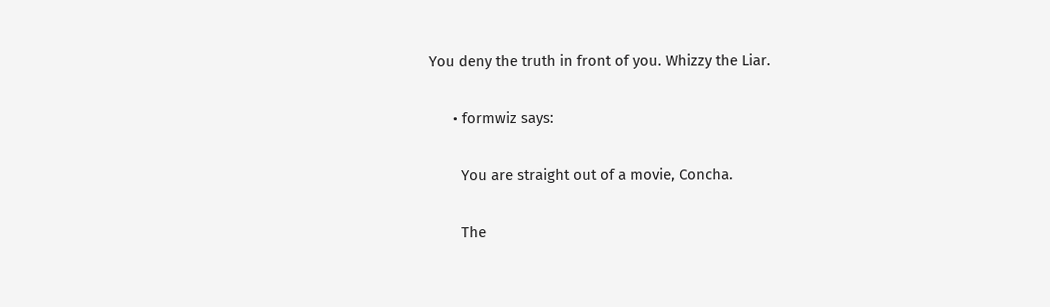You deny the truth in front of you. Whizzy the Liar.

      • formwiz says:

        You are straight out of a movie, Concha.

        The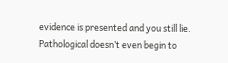evidence is presented and you still lie. Pathological doesn’t even begin to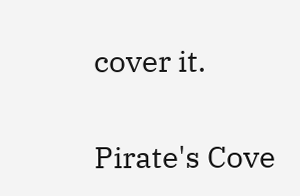cover it.

Pirate's Cove